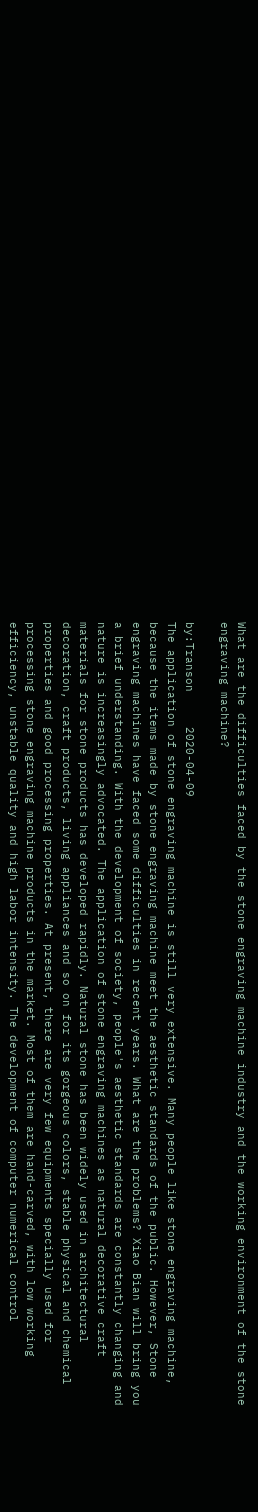What are the difficulties faced by the stone engraving machine industry and the working environment of the stone engraving machine?

by:Transon     2020-04-09
The application of stone engraving machine is still very extensive. Many people like stone engraving machine, because the items made by stone engraving machine meet the aesthetic standards of the public. However, Stone engraving machines have faced some difficulties in recent years. What are the problems? Xiao Bian will bring you a brief understanding. With the development of society, people's aesthetic standards are constantly changing and nature is increasingly advocated. The application of stone engraving machines as natural decorative craft materials for stone products has developed rapidly. Natural stone has been widely used in architectural decoration, craft products, living appliances and so on for its gorgeous colors, stable physical and chemical properties and good processing properties. At present, there are very few equipments specially used for processing stone engraving machine products in the market. Most of them are hand-carved, with low working efficiency, unstable quality and high labor intensity. The development of computer numerical control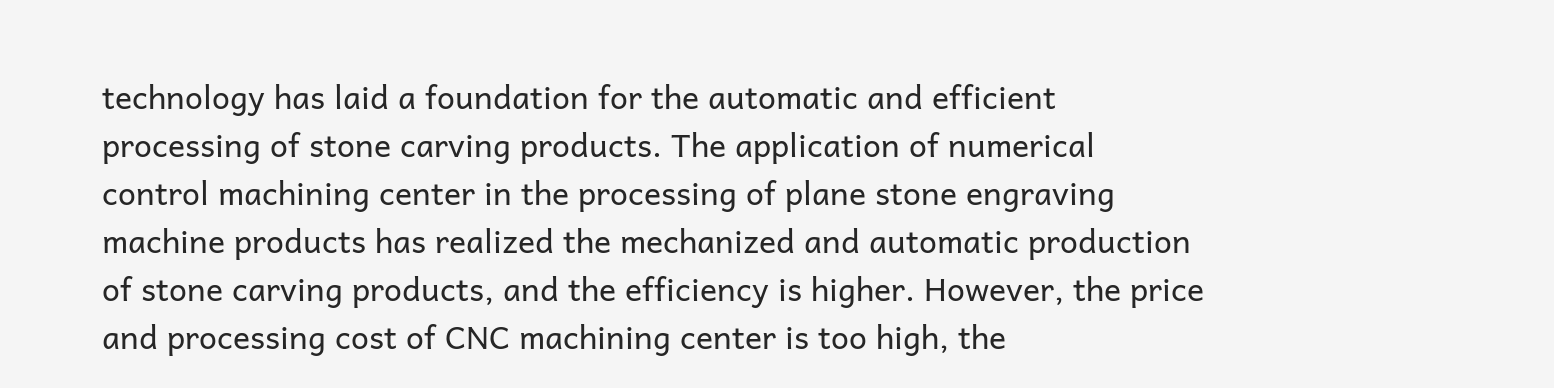technology has laid a foundation for the automatic and efficient processing of stone carving products. The application of numerical control machining center in the processing of plane stone engraving machine products has realized the mechanized and automatic production of stone carving products, and the efficiency is higher. However, the price and processing cost of CNC machining center is too high, the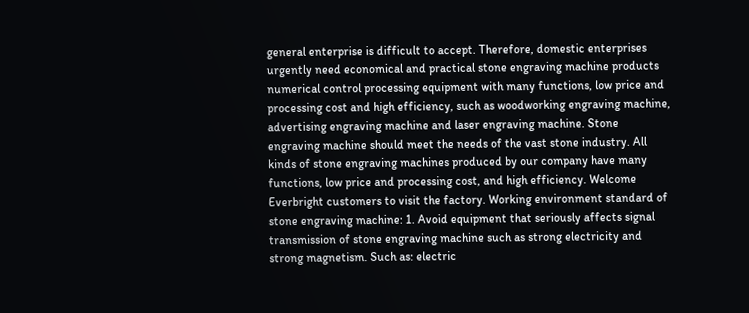general enterprise is difficult to accept. Therefore, domestic enterprises urgently need economical and practical stone engraving machine products numerical control processing equipment with many functions, low price and processing cost and high efficiency, such as woodworking engraving machine, advertising engraving machine and laser engraving machine. Stone engraving machine should meet the needs of the vast stone industry. All kinds of stone engraving machines produced by our company have many functions, low price and processing cost, and high efficiency. Welcome Everbright customers to visit the factory. Working environment standard of stone engraving machine: 1. Avoid equipment that seriously affects signal transmission of stone engraving machine such as strong electricity and strong magnetism. Such as: electric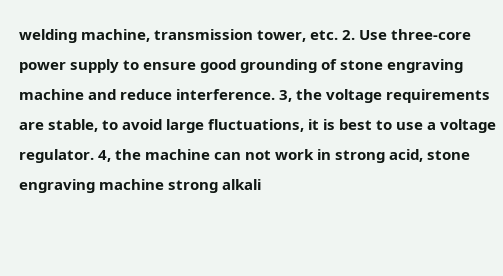welding machine, transmission tower, etc. 2. Use three-core power supply to ensure good grounding of stone engraving machine and reduce interference. 3, the voltage requirements are stable, to avoid large fluctuations, it is best to use a voltage regulator. 4, the machine can not work in strong acid, stone engraving machine strong alkali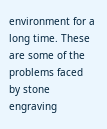environment for a long time. These are some of the problems faced by stone engraving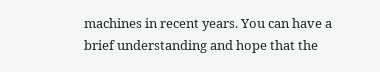machines in recent years. You can have a brief understanding and hope that the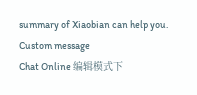summary of Xiaobian can help you.
Custom message
Chat Online 编辑模式下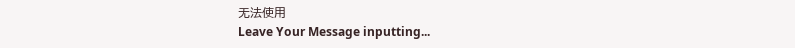无法使用
Leave Your Message inputting...